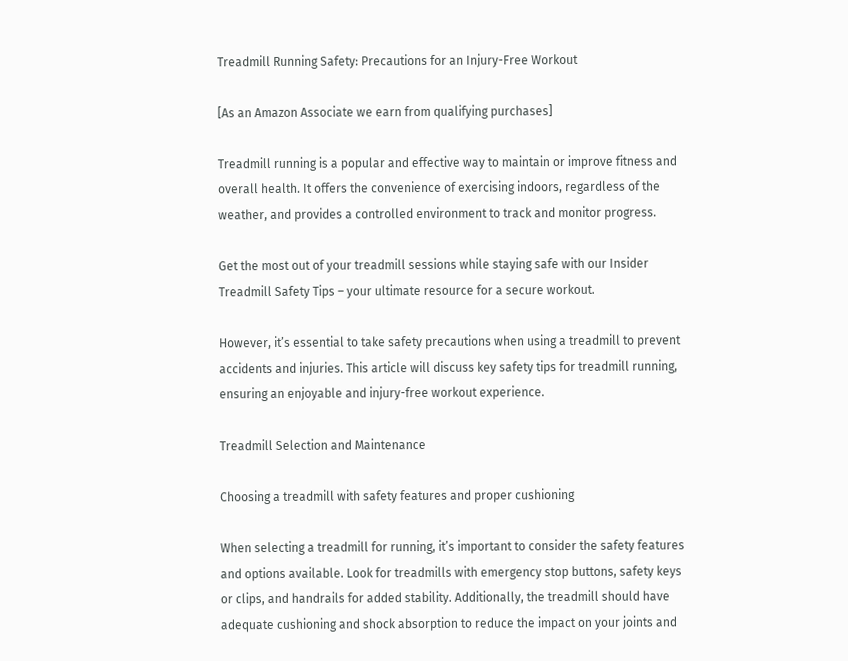Treadmill Running Safety: Precautions for an Injury-Free Workout

[As an Amazon Associate we earn from qualifying purchases]

Treadmill running is a popular and effective way to maintain or improve fitness and overall health. It offers the convenience of exercising indoors, regardless of the weather, and provides a controlled environment to track and monitor progress.

Get the most out of your treadmill sessions while staying safe with our Insider Treadmill Safety Tips – your ultimate resource for a secure workout.

However, it’s essential to take safety precautions when using a treadmill to prevent accidents and injuries. This article will discuss key safety tips for treadmill running, ensuring an enjoyable and injury-free workout experience.

Treadmill Selection and Maintenance

Choosing a treadmill with safety features and proper cushioning

When selecting a treadmill for running, it’s important to consider the safety features and options available. Look for treadmills with emergency stop buttons, safety keys or clips, and handrails for added stability. Additionally, the treadmill should have adequate cushioning and shock absorption to reduce the impact on your joints and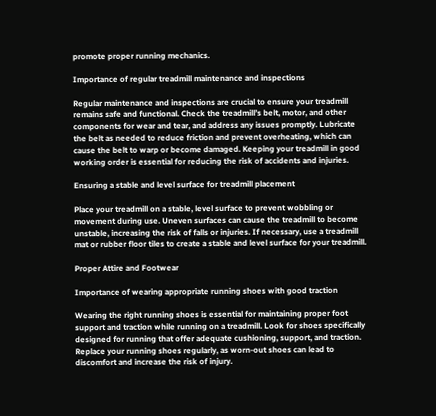promote proper running mechanics.

Importance of regular treadmill maintenance and inspections

Regular maintenance and inspections are crucial to ensure your treadmill remains safe and functional. Check the treadmill’s belt, motor, and other components for wear and tear, and address any issues promptly. Lubricate the belt as needed to reduce friction and prevent overheating, which can cause the belt to warp or become damaged. Keeping your treadmill in good working order is essential for reducing the risk of accidents and injuries.

Ensuring a stable and level surface for treadmill placement

Place your treadmill on a stable, level surface to prevent wobbling or movement during use. Uneven surfaces can cause the treadmill to become unstable, increasing the risk of falls or injuries. If necessary, use a treadmill mat or rubber floor tiles to create a stable and level surface for your treadmill.

Proper Attire and Footwear

Importance of wearing appropriate running shoes with good traction

Wearing the right running shoes is essential for maintaining proper foot support and traction while running on a treadmill. Look for shoes specifically designed for running that offer adequate cushioning, support, and traction. Replace your running shoes regularly, as worn-out shoes can lead to discomfort and increase the risk of injury.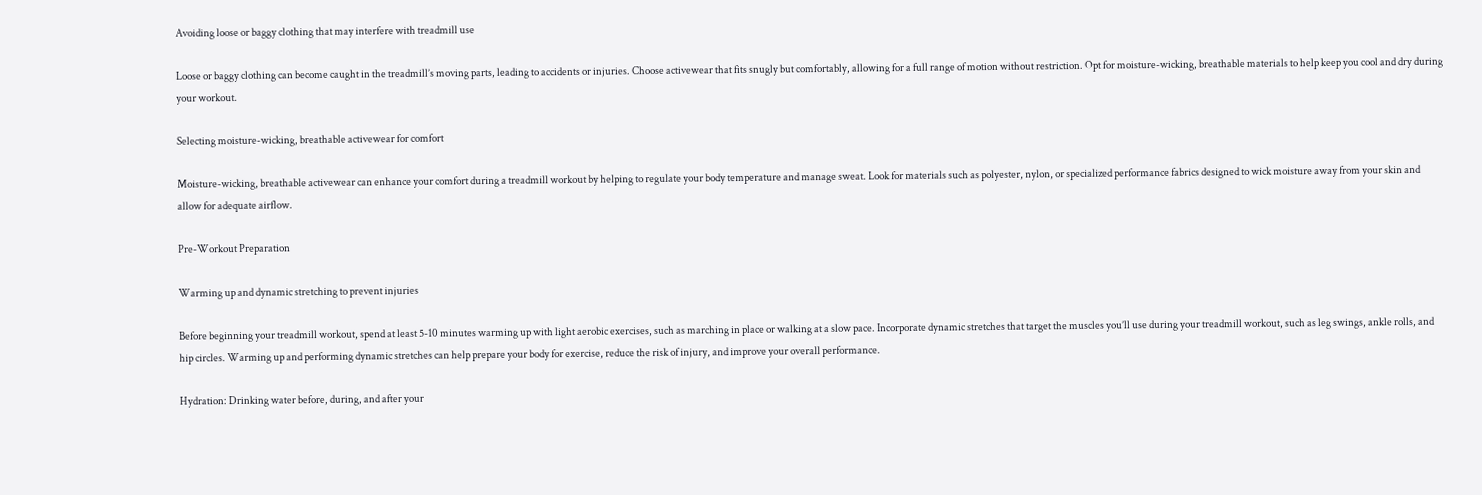Avoiding loose or baggy clothing that may interfere with treadmill use

Loose or baggy clothing can become caught in the treadmill’s moving parts, leading to accidents or injuries. Choose activewear that fits snugly but comfortably, allowing for a full range of motion without restriction. Opt for moisture-wicking, breathable materials to help keep you cool and dry during your workout.

Selecting moisture-wicking, breathable activewear for comfort

Moisture-wicking, breathable activewear can enhance your comfort during a treadmill workout by helping to regulate your body temperature and manage sweat. Look for materials such as polyester, nylon, or specialized performance fabrics designed to wick moisture away from your skin and allow for adequate airflow.

Pre-Workout Preparation

Warming up and dynamic stretching to prevent injuries

Before beginning your treadmill workout, spend at least 5-10 minutes warming up with light aerobic exercises, such as marching in place or walking at a slow pace. Incorporate dynamic stretches that target the muscles you’ll use during your treadmill workout, such as leg swings, ankle rolls, and hip circles. Warming up and performing dynamic stretches can help prepare your body for exercise, reduce the risk of injury, and improve your overall performance.

Hydration: Drinking water before, during, and after your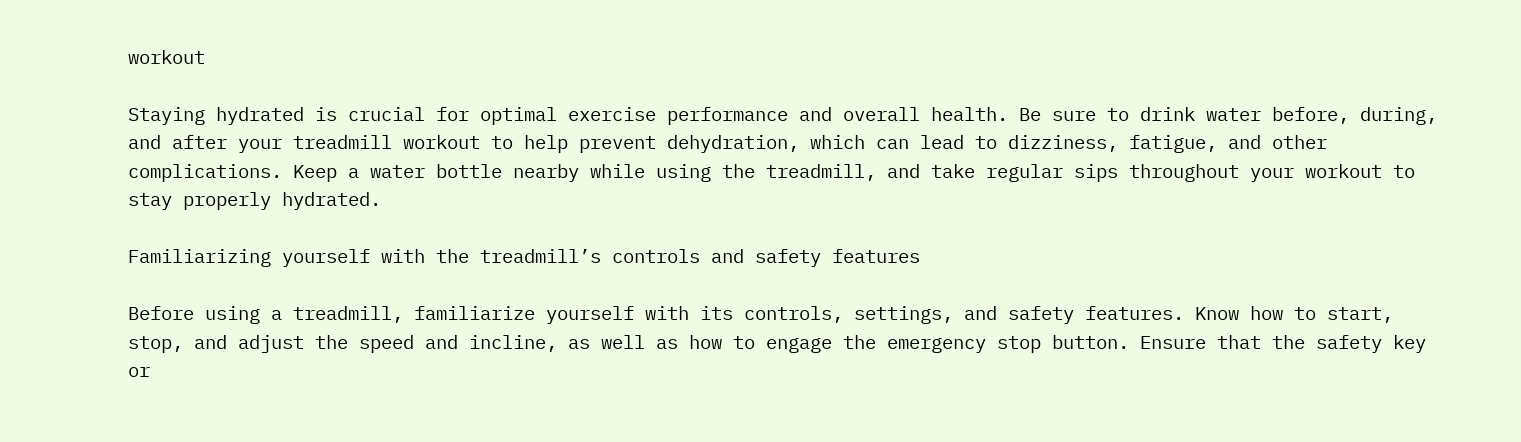workout

Staying hydrated is crucial for optimal exercise performance and overall health. Be sure to drink water before, during, and after your treadmill workout to help prevent dehydration, which can lead to dizziness, fatigue, and other complications. Keep a water bottle nearby while using the treadmill, and take regular sips throughout your workout to stay properly hydrated.

Familiarizing yourself with the treadmill’s controls and safety features

Before using a treadmill, familiarize yourself with its controls, settings, and safety features. Know how to start, stop, and adjust the speed and incline, as well as how to engage the emergency stop button. Ensure that the safety key or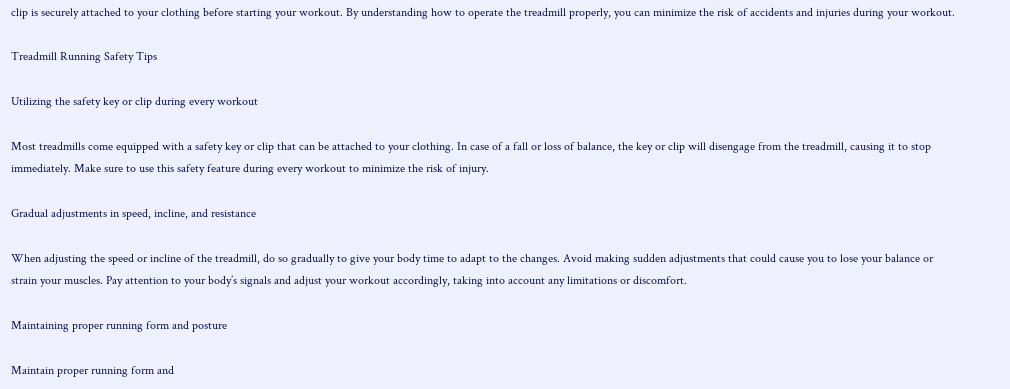clip is securely attached to your clothing before starting your workout. By understanding how to operate the treadmill properly, you can minimize the risk of accidents and injuries during your workout.

Treadmill Running Safety Tips

Utilizing the safety key or clip during every workout

Most treadmills come equipped with a safety key or clip that can be attached to your clothing. In case of a fall or loss of balance, the key or clip will disengage from the treadmill, causing it to stop immediately. Make sure to use this safety feature during every workout to minimize the risk of injury.

Gradual adjustments in speed, incline, and resistance

When adjusting the speed or incline of the treadmill, do so gradually to give your body time to adapt to the changes. Avoid making sudden adjustments that could cause you to lose your balance or strain your muscles. Pay attention to your body’s signals and adjust your workout accordingly, taking into account any limitations or discomfort.

Maintaining proper running form and posture

Maintain proper running form and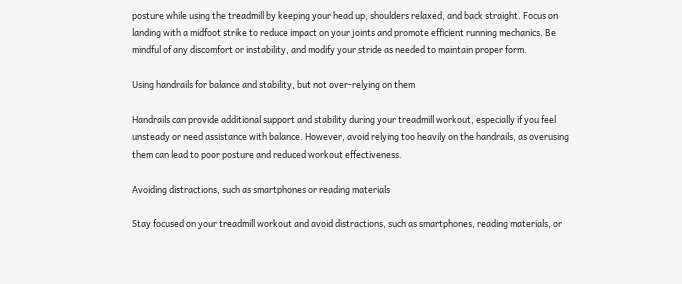posture while using the treadmill by keeping your head up, shoulders relaxed, and back straight. Focus on landing with a midfoot strike to reduce impact on your joints and promote efficient running mechanics. Be mindful of any discomfort or instability, and modify your stride as needed to maintain proper form.

Using handrails for balance and stability, but not over-relying on them

Handrails can provide additional support and stability during your treadmill workout, especially if you feel unsteady or need assistance with balance. However, avoid relying too heavily on the handrails, as overusing them can lead to poor posture and reduced workout effectiveness.

Avoiding distractions, such as smartphones or reading materials

Stay focused on your treadmill workout and avoid distractions, such as smartphones, reading materials, or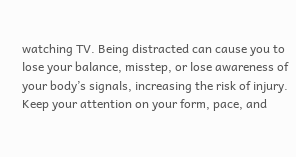watching TV. Being distracted can cause you to lose your balance, misstep, or lose awareness of your body’s signals, increasing the risk of injury. Keep your attention on your form, pace, and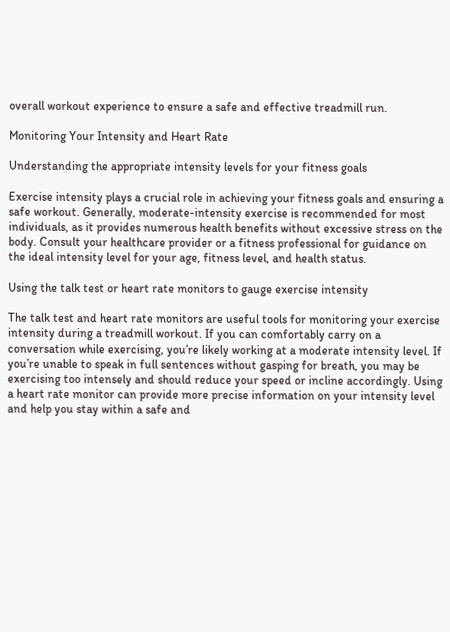overall workout experience to ensure a safe and effective treadmill run.

Monitoring Your Intensity and Heart Rate

Understanding the appropriate intensity levels for your fitness goals

Exercise intensity plays a crucial role in achieving your fitness goals and ensuring a safe workout. Generally, moderate-intensity exercise is recommended for most individuals, as it provides numerous health benefits without excessive stress on the body. Consult your healthcare provider or a fitness professional for guidance on the ideal intensity level for your age, fitness level, and health status.

Using the talk test or heart rate monitors to gauge exercise intensity

The talk test and heart rate monitors are useful tools for monitoring your exercise intensity during a treadmill workout. If you can comfortably carry on a conversation while exercising, you’re likely working at a moderate intensity level. If you’re unable to speak in full sentences without gasping for breath, you may be exercising too intensely and should reduce your speed or incline accordingly. Using a heart rate monitor can provide more precise information on your intensity level and help you stay within a safe and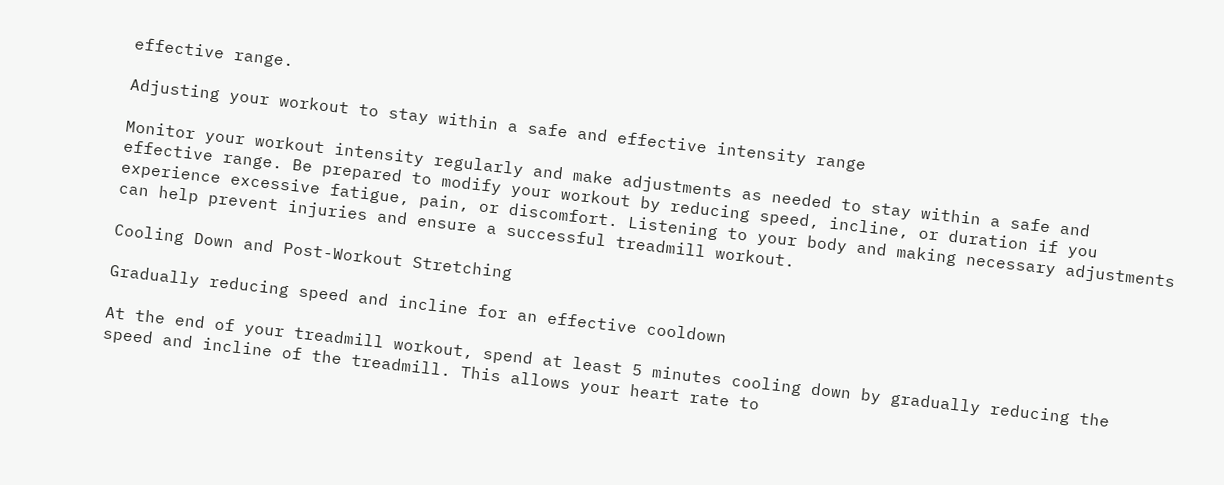effective range.

Adjusting your workout to stay within a safe and effective intensity range

Monitor your workout intensity regularly and make adjustments as needed to stay within a safe and effective range. Be prepared to modify your workout by reducing speed, incline, or duration if you experience excessive fatigue, pain, or discomfort. Listening to your body and making necessary adjustments can help prevent injuries and ensure a successful treadmill workout.

Cooling Down and Post-Workout Stretching

Gradually reducing speed and incline for an effective cooldown

At the end of your treadmill workout, spend at least 5 minutes cooling down by gradually reducing the speed and incline of the treadmill. This allows your heart rate to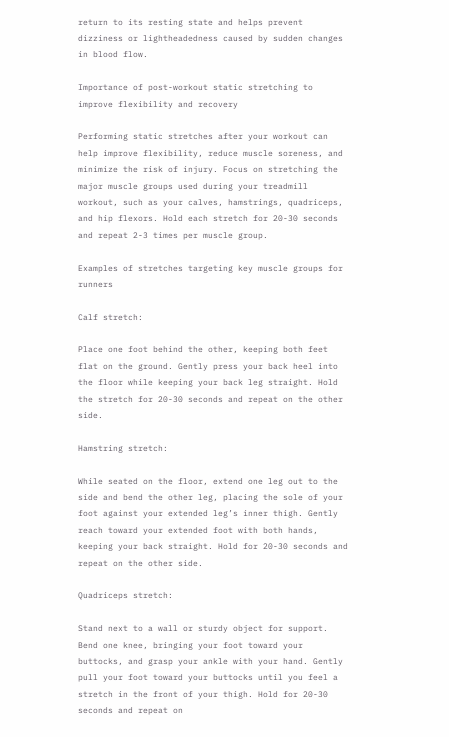return to its resting state and helps prevent dizziness or lightheadedness caused by sudden changes in blood flow.

Importance of post-workout static stretching to improve flexibility and recovery

Performing static stretches after your workout can help improve flexibility, reduce muscle soreness, and minimize the risk of injury. Focus on stretching the major muscle groups used during your treadmill workout, such as your calves, hamstrings, quadriceps, and hip flexors. Hold each stretch for 20-30 seconds and repeat 2-3 times per muscle group.

Examples of stretches targeting key muscle groups for runners

Calf stretch:

Place one foot behind the other, keeping both feet flat on the ground. Gently press your back heel into the floor while keeping your back leg straight. Hold the stretch for 20-30 seconds and repeat on the other side.

Hamstring stretch:

While seated on the floor, extend one leg out to the side and bend the other leg, placing the sole of your foot against your extended leg’s inner thigh. Gently reach toward your extended foot with both hands, keeping your back straight. Hold for 20-30 seconds and repeat on the other side.

Quadriceps stretch:

Stand next to a wall or sturdy object for support. Bend one knee, bringing your foot toward your buttocks, and grasp your ankle with your hand. Gently pull your foot toward your buttocks until you feel a stretch in the front of your thigh. Hold for 20-30 seconds and repeat on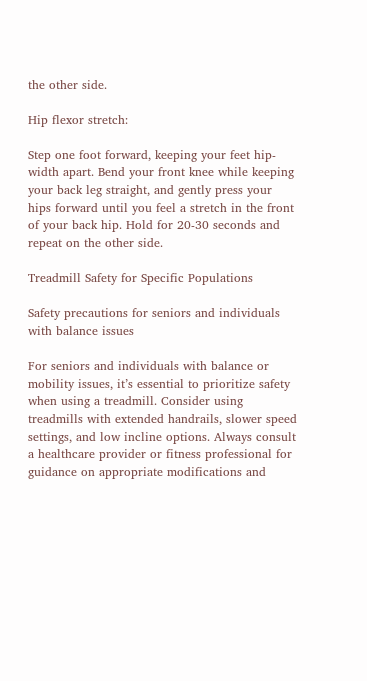the other side.

Hip flexor stretch:

Step one foot forward, keeping your feet hip-width apart. Bend your front knee while keeping your back leg straight, and gently press your hips forward until you feel a stretch in the front of your back hip. Hold for 20-30 seconds and repeat on the other side.

Treadmill Safety for Specific Populations

Safety precautions for seniors and individuals with balance issues

For seniors and individuals with balance or mobility issues, it’s essential to prioritize safety when using a treadmill. Consider using treadmills with extended handrails, slower speed settings, and low incline options. Always consult a healthcare provider or fitness professional for guidance on appropriate modifications and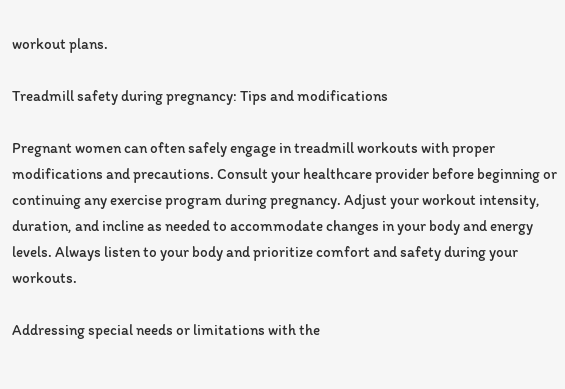workout plans.

Treadmill safety during pregnancy: Tips and modifications

Pregnant women can often safely engage in treadmill workouts with proper modifications and precautions. Consult your healthcare provider before beginning or continuing any exercise program during pregnancy. Adjust your workout intensity, duration, and incline as needed to accommodate changes in your body and energy levels. Always listen to your body and prioritize comfort and safety during your workouts.

Addressing special needs or limitations with the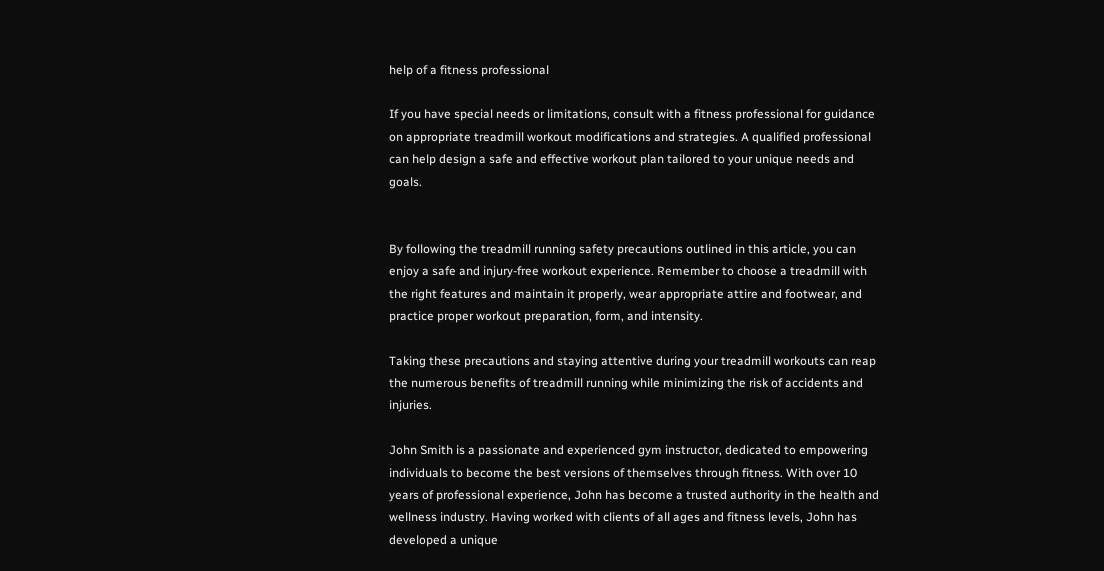help of a fitness professional

If you have special needs or limitations, consult with a fitness professional for guidance on appropriate treadmill workout modifications and strategies. A qualified professional can help design a safe and effective workout plan tailored to your unique needs and goals.


By following the treadmill running safety precautions outlined in this article, you can enjoy a safe and injury-free workout experience. Remember to choose a treadmill with the right features and maintain it properly, wear appropriate attire and footwear, and practice proper workout preparation, form, and intensity.

Taking these precautions and staying attentive during your treadmill workouts can reap the numerous benefits of treadmill running while minimizing the risk of accidents and injuries.

John Smith is a passionate and experienced gym instructor, dedicated to empowering individuals to become the best versions of themselves through fitness. With over 10 years of professional experience, John has become a trusted authority in the health and wellness industry. Having worked with clients of all ages and fitness levels, John has developed a unique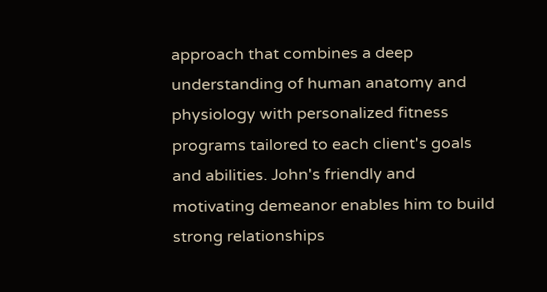approach that combines a deep understanding of human anatomy and physiology with personalized fitness programs tailored to each client's goals and abilities. John's friendly and motivating demeanor enables him to build strong relationships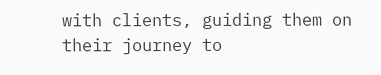with clients, guiding them on their journey to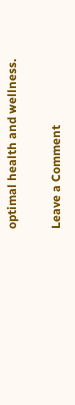optimal health and wellness.

Leave a Comment